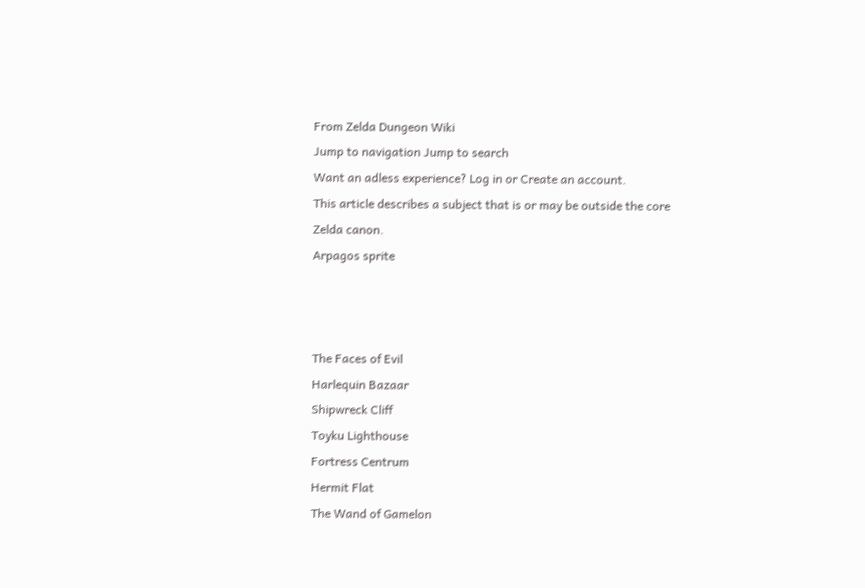From Zelda Dungeon Wiki
Jump to navigation Jump to search
Want an adless experience? Log in or Create an account.
This article describes a subject that is or may be outside the core Zelda canon.
Arpagos sprite



The Faces of Evil
Harlequin Bazaar
Shipwreck Cliff
Toyku Lighthouse
Fortress Centrum
Hermit Flat
The Wand of Gamelon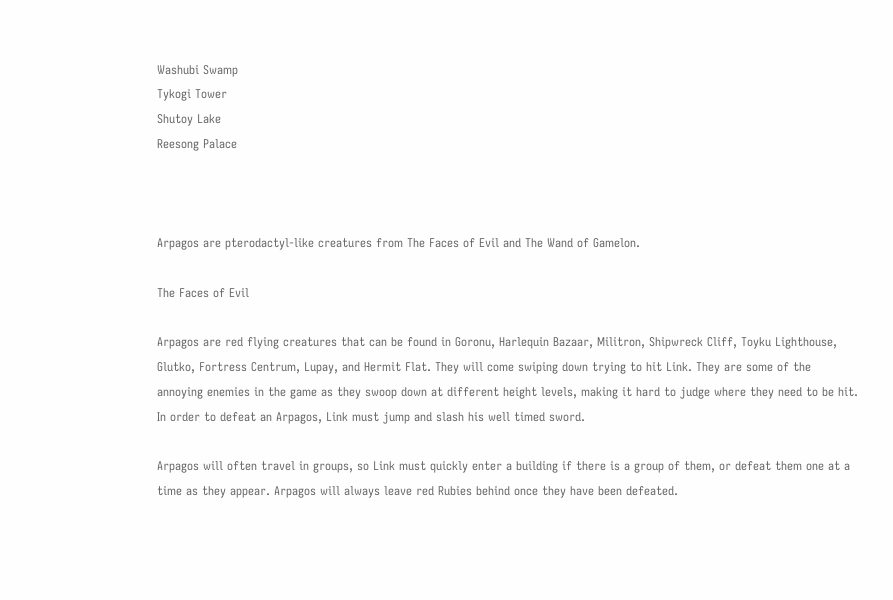Washubi Swamp
Tykogi Tower
Shutoy Lake
Reesong Palace



Arpagos are pterodactyl-like creatures from The Faces of Evil and The Wand of Gamelon.

The Faces of Evil

Arpagos are red flying creatures that can be found in Goronu, Harlequin Bazaar, Militron, Shipwreck Cliff, Toyku Lighthouse, Glutko, Fortress Centrum, Lupay, and Hermit Flat. They will come swiping down trying to hit Link. They are some of the annoying enemies in the game as they swoop down at different height levels, making it hard to judge where they need to be hit. In order to defeat an Arpagos, Link must jump and slash his well timed sword.

Arpagos will often travel in groups, so Link must quickly enter a building if there is a group of them, or defeat them one at a time as they appear. Arpagos will always leave red Rubies behind once they have been defeated.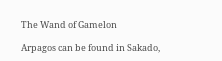The Wand of Gamelon

Arpagos can be found in Sakado,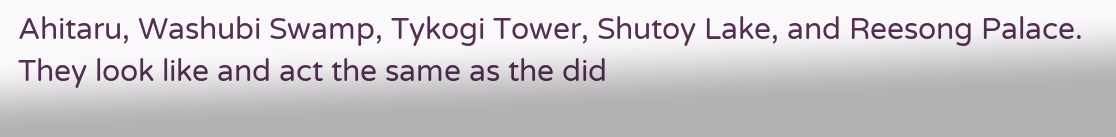Ahitaru, Washubi Swamp, Tykogi Tower, Shutoy Lake, and Reesong Palace. They look like and act the same as the did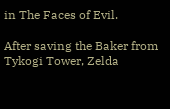in The Faces of Evil.

After saving the Baker from Tykogi Tower, Zelda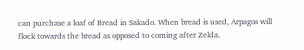can purchase a loaf of Bread in Sakado. When bread is used, Arpagos will flock towards the bread as opposed to coming after Zelda.